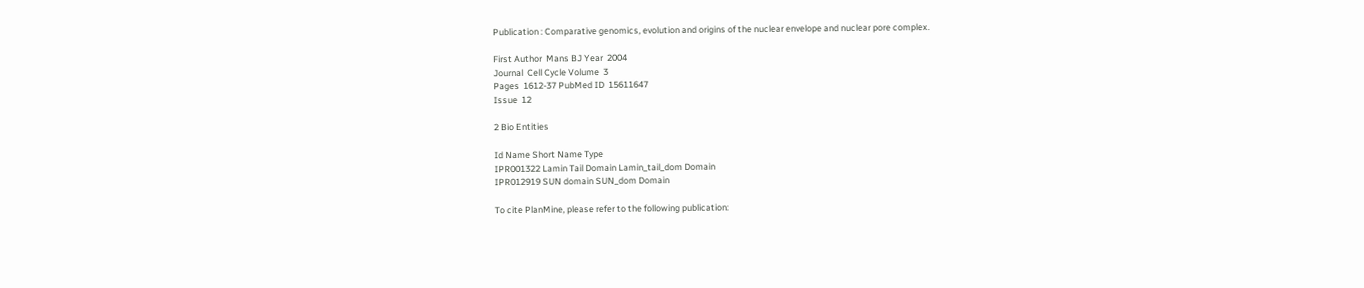Publication : Comparative genomics, evolution and origins of the nuclear envelope and nuclear pore complex.

First Author  Mans BJ Year  2004
Journal  Cell Cycle Volume  3
Pages  1612-37 PubMed ID  15611647
Issue  12

2 Bio Entities

Id Name Short Name Type
IPR001322 Lamin Tail Domain Lamin_tail_dom Domain
IPR012919 SUN domain SUN_dom Domain

To cite PlanMine, please refer to the following publication: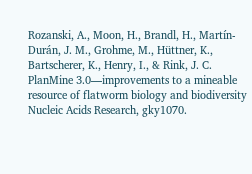Rozanski, A., Moon, H., Brandl, H., Martín-Durán, J. M., Grohme, M., Hüttner, K., Bartscherer, K., Henry, I., & Rink, J. C.
PlanMine 3.0—improvements to a mineable resource of flatworm biology and biodiversity
Nucleic Acids Research, gky1070.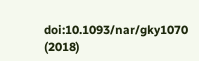doi:10.1093/nar/gky1070 (2018)